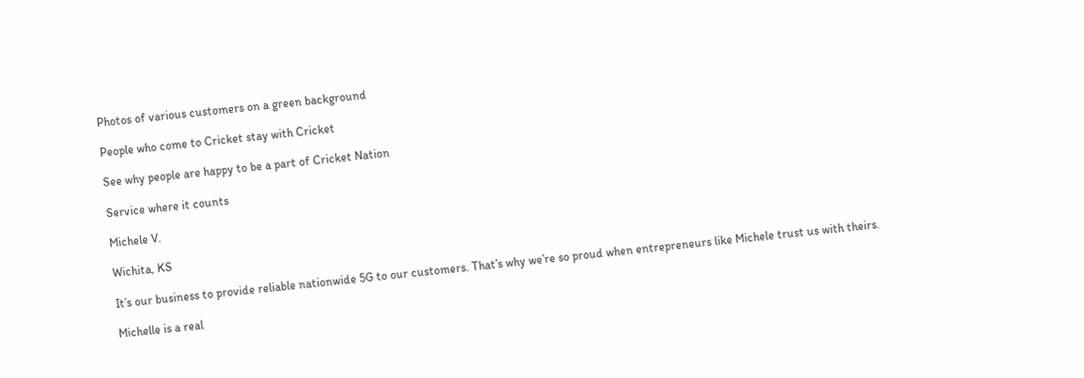Photos of various customers on a green background

People who come to Cricket stay with Cricket

See why people are happy to be a part of Cricket Nation

Service where it counts

Michele V.

Wichita, KS

It’s our business to provide reliable nationwide 5G to our customers. That’s why we’re so proud when entrepreneurs like Michele trust us with theirs.

Michelle is a real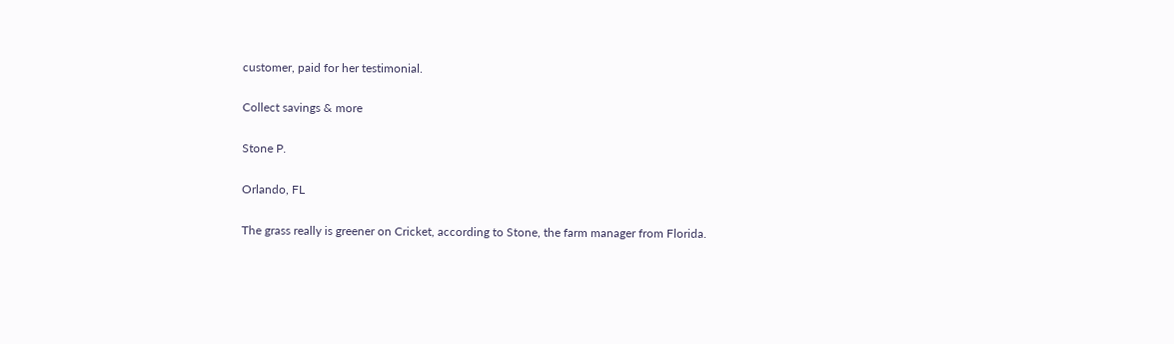customer, paid for her testimonial.

Collect savings & more

Stone P.

Orlando, FL

The grass really is greener on Cricket, according to Stone, the farm manager from Florida.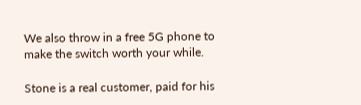We also throw in a free 5G phone to make the switch worth your while.

Stone is a real customer, paid for his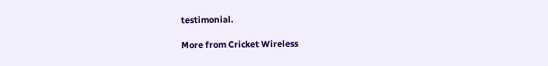testimonial.

More from Cricket Wireless